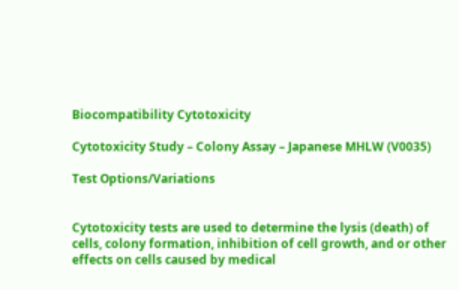Biocompatibility Cytotoxicity

Cytotoxicity Study – Colony Assay – Japanese MHLW (V0035)

Test Options/Variations


Cytotoxicity tests are used to determine the lysis (death) of cells, colony formation, inhibition of cell growth, and or other effects on cells caused by medical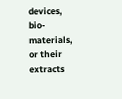devices, bio-materials, or their extracts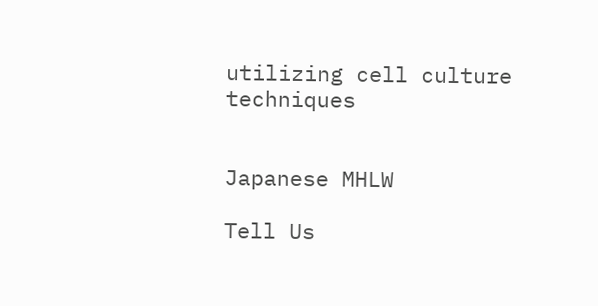utilizing cell culture techniques


Japanese MHLW

Tell Us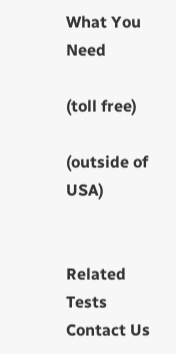What You Need

(toll free)

(outside of USA)


Related Tests
Contact Us